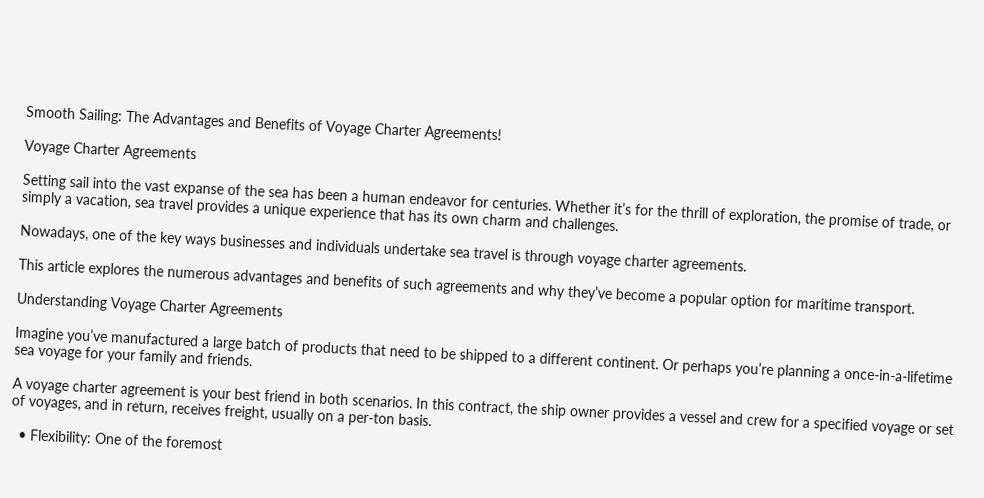Smooth Sailing: The Advantages and Benefits of Voyage Charter Agreements!

Voyage Charter Agreements

Setting sail into the vast expanse of the sea has been a human endeavor for centuries. Whether it’s for the thrill of exploration, the promise of trade, or simply a vacation, sea travel provides a unique experience that has its own charm and challenges.

Nowadays, one of the key ways businesses and individuals undertake sea travel is through voyage charter agreements.

This article explores the numerous advantages and benefits of such agreements and why they’ve become a popular option for maritime transport.

Understanding Voyage Charter Agreements

Imagine you’ve manufactured a large batch of products that need to be shipped to a different continent. Or perhaps you’re planning a once-in-a-lifetime sea voyage for your family and friends.

A voyage charter agreement is your best friend in both scenarios. In this contract, the ship owner provides a vessel and crew for a specified voyage or set of voyages, and in return, receives freight, usually on a per-ton basis.

  • Flexibility: One of the foremost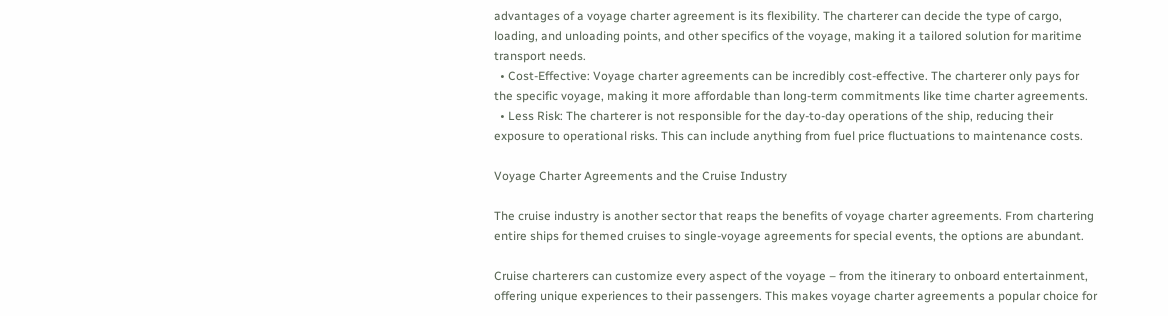advantages of a voyage charter agreement is its flexibility. The charterer can decide the type of cargo, loading, and unloading points, and other specifics of the voyage, making it a tailored solution for maritime transport needs.
  • Cost-Effective: Voyage charter agreements can be incredibly cost-effective. The charterer only pays for the specific voyage, making it more affordable than long-term commitments like time charter agreements.
  • Less Risk: The charterer is not responsible for the day-to-day operations of the ship, reducing their exposure to operational risks. This can include anything from fuel price fluctuations to maintenance costs.

Voyage Charter Agreements and the Cruise Industry

The cruise industry is another sector that reaps the benefits of voyage charter agreements. From chartering entire ships for themed cruises to single-voyage agreements for special events, the options are abundant.

Cruise charterers can customize every aspect of the voyage – from the itinerary to onboard entertainment, offering unique experiences to their passengers. This makes voyage charter agreements a popular choice for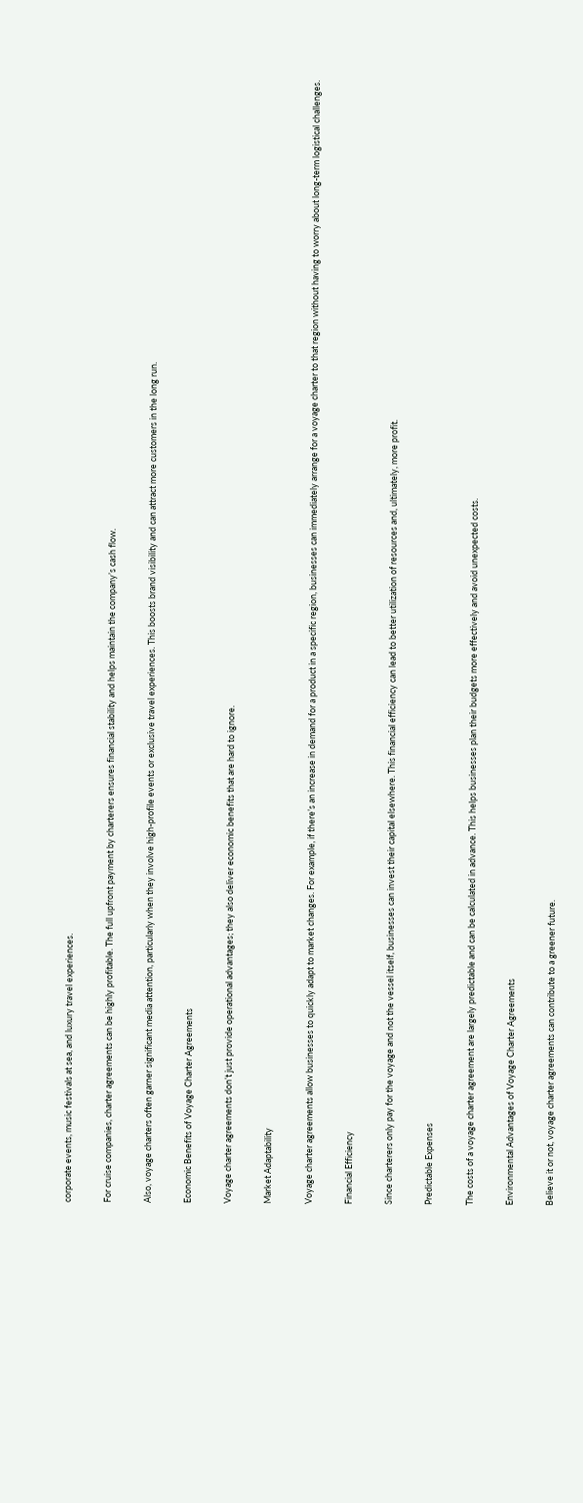corporate events, music festivals at sea, and luxury travel experiences.

For cruise companies, charter agreements can be highly profitable. The full upfront payment by charterers ensures financial stability and helps maintain the company’s cash flow.

Also, voyage charters often garner significant media attention, particularly when they involve high-profile events or exclusive travel experiences. This boosts brand visibility and can attract more customers in the long run.

Economic Benefits of Voyage Charter Agreements

Voyage charter agreements don’t just provide operational advantages; they also deliver economic benefits that are hard to ignore.

Market Adaptability

Voyage charter agreements allow businesses to quickly adapt to market changes. For example, if there’s an increase in demand for a product in a specific region, businesses can immediately arrange for a voyage charter to that region without having to worry about long-term logistical challenges.

Financial Efficiency

Since charterers only pay for the voyage and not the vessel itself, businesses can invest their capital elsewhere. This financial efficiency can lead to better utilization of resources and, ultimately, more profit.

Predictable Expenses

The costs of a voyage charter agreement are largely predictable and can be calculated in advance. This helps businesses plan their budgets more effectively and avoid unexpected costs.

Environmental Advantages of Voyage Charter Agreements

Believe it or not, voyage charter agreements can contribute to a greener future.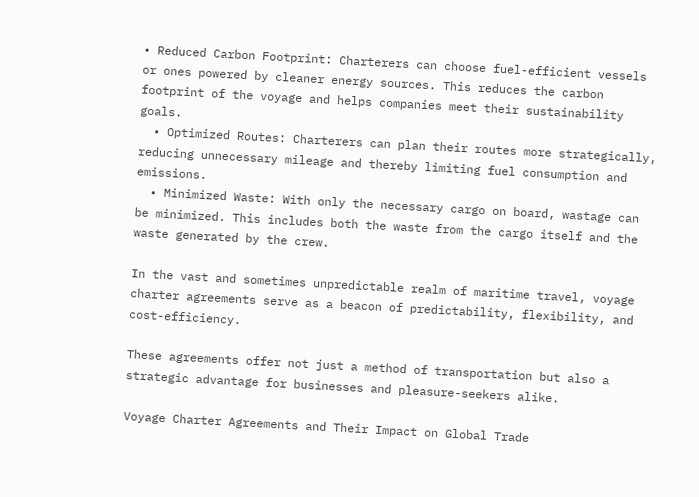• Reduced Carbon Footprint: Charterers can choose fuel-efficient vessels or ones powered by cleaner energy sources. This reduces the carbon footprint of the voyage and helps companies meet their sustainability goals.
  • Optimized Routes: Charterers can plan their routes more strategically, reducing unnecessary mileage and thereby limiting fuel consumption and emissions.
  • Minimized Waste: With only the necessary cargo on board, wastage can be minimized. This includes both the waste from the cargo itself and the waste generated by the crew.

In the vast and sometimes unpredictable realm of maritime travel, voyage charter agreements serve as a beacon of predictability, flexibility, and cost-efficiency.

These agreements offer not just a method of transportation but also a strategic advantage for businesses and pleasure-seekers alike.

Voyage Charter Agreements and Their Impact on Global Trade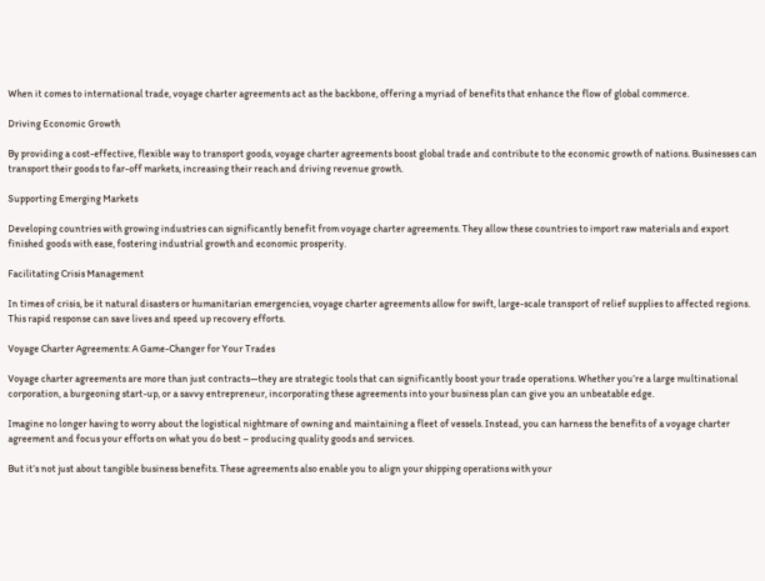When it comes to international trade, voyage charter agreements act as the backbone, offering a myriad of benefits that enhance the flow of global commerce.

Driving Economic Growth

By providing a cost-effective, flexible way to transport goods, voyage charter agreements boost global trade and contribute to the economic growth of nations. Businesses can transport their goods to far-off markets, increasing their reach and driving revenue growth.

Supporting Emerging Markets

Developing countries with growing industries can significantly benefit from voyage charter agreements. They allow these countries to import raw materials and export finished goods with ease, fostering industrial growth and economic prosperity.

Facilitating Crisis Management

In times of crisis, be it natural disasters or humanitarian emergencies, voyage charter agreements allow for swift, large-scale transport of relief supplies to affected regions. This rapid response can save lives and speed up recovery efforts.

Voyage Charter Agreements: A Game-Changer for Your Trades

Voyage charter agreements are more than just contracts—they are strategic tools that can significantly boost your trade operations. Whether you’re a large multinational corporation, a burgeoning start-up, or a savvy entrepreneur, incorporating these agreements into your business plan can give you an unbeatable edge.

Imagine no longer having to worry about the logistical nightmare of owning and maintaining a fleet of vessels. Instead, you can harness the benefits of a voyage charter agreement and focus your efforts on what you do best – producing quality goods and services.

But it’s not just about tangible business benefits. These agreements also enable you to align your shipping operations with your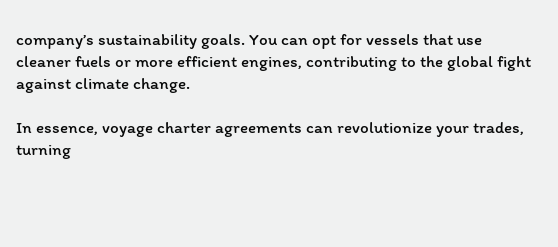company’s sustainability goals. You can opt for vessels that use cleaner fuels or more efficient engines, contributing to the global fight against climate change.

In essence, voyage charter agreements can revolutionize your trades, turning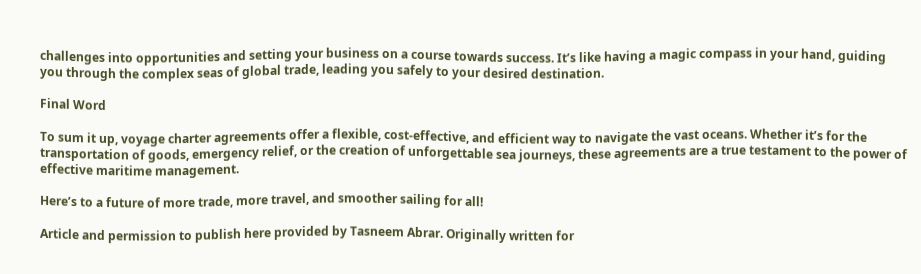challenges into opportunities and setting your business on a course towards success. It’s like having a magic compass in your hand, guiding you through the complex seas of global trade, leading you safely to your desired destination.

Final Word

To sum it up, voyage charter agreements offer a flexible, cost-effective, and efficient way to navigate the vast oceans. Whether it’s for the transportation of goods, emergency relief, or the creation of unforgettable sea journeys, these agreements are a true testament to the power of effective maritime management.

Here’s to a future of more trade, more travel, and smoother sailing for all!

Article and permission to publish here provided by Tasneem Abrar. Originally written for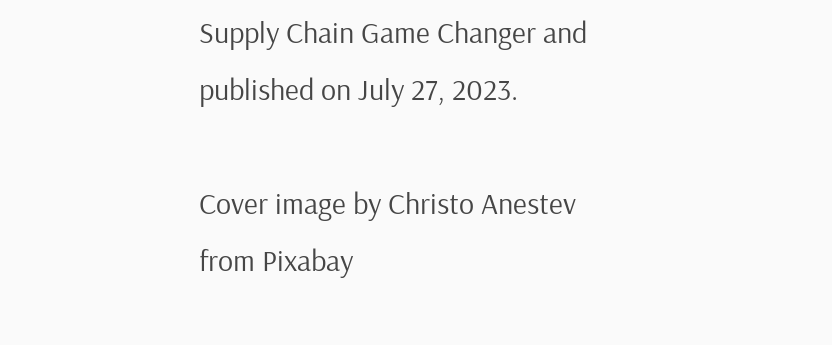Supply Chain Game Changer and published on July 27, 2023.

Cover image by Christo Anestev from Pixabay